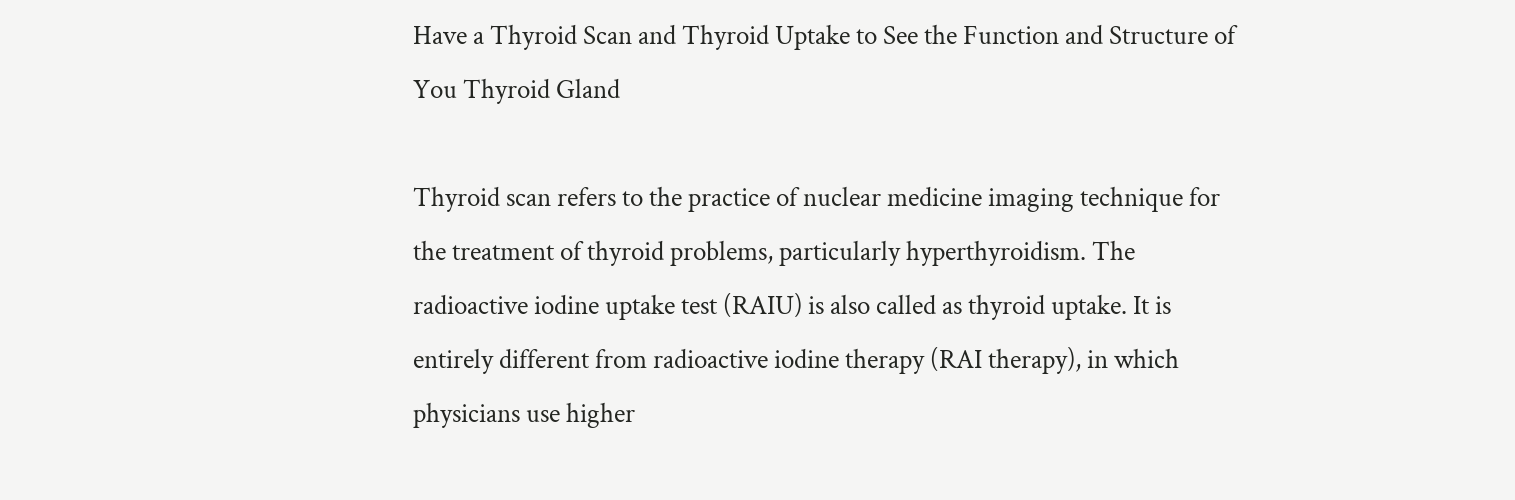Have a Thyroid Scan and Thyroid Uptake to See the Function and Structure of You Thyroid Gland

Thyroid scan refers to the practice of nuclear medicine imaging technique for the treatment of thyroid problems, particularly hyperthyroidism. The radioactive iodine uptake test (RAIU) is also called as thyroid uptake. It is entirely different from radioactive iodine therapy (RAI therapy), in which physicians use higher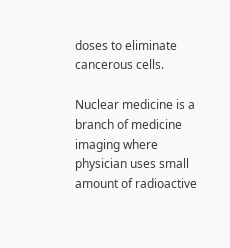doses to eliminate cancerous cells.

Nuclear medicine is a branch of medicine imaging where physician uses small amount of radioactive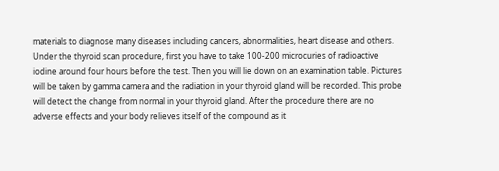materials to diagnose many diseases including cancers, abnormalities, heart disease and others. Under the thyroid scan procedure, first you have to take 100-200 microcuries of radioactive iodine around four hours before the test. Then you will lie down on an examination table. Pictures will be taken by gamma camera and the radiation in your thyroid gland will be recorded. This probe will detect the change from normal in your thyroid gland. After the procedure there are no adverse effects and your body relieves itself of the compound as it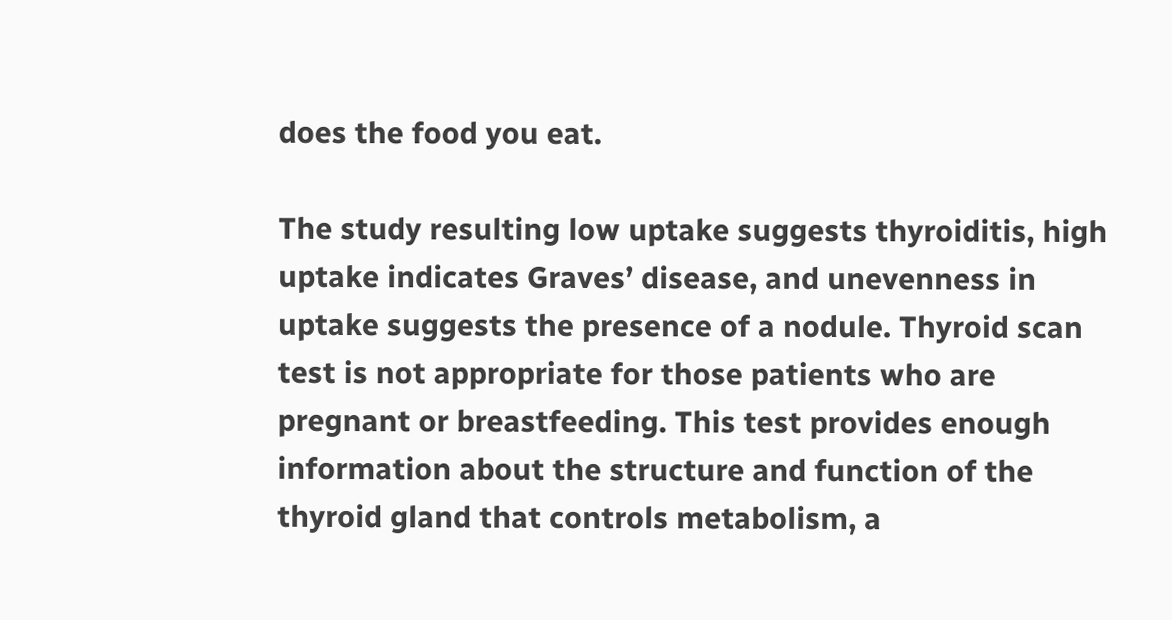does the food you eat.

The study resulting low uptake suggests thyroiditis, high uptake indicates Graves’ disease, and unevenness in uptake suggests the presence of a nodule. Thyroid scan test is not appropriate for those patients who are pregnant or breastfeeding. This test provides enough information about the structure and function of the thyroid gland that controls metabolism, a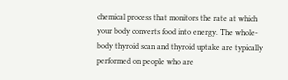chemical process that monitors the rate at which your body converts food into energy. The whole-body thyroid scan and thyroid uptake are typically performed on people who are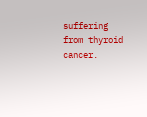suffering from thyroid cancer.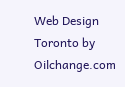Web Design Toronto by Oilchange.com